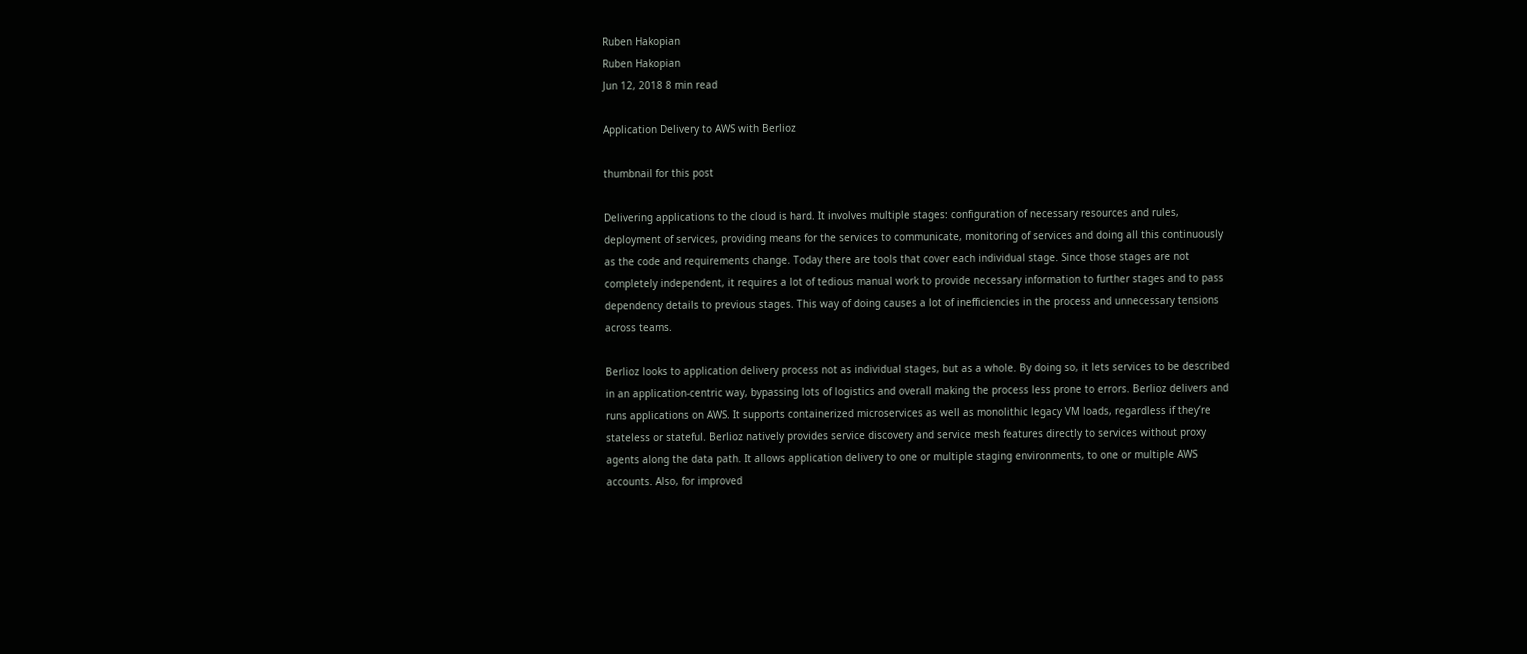Ruben Hakopian
Ruben Hakopian
Jun 12, 2018 8 min read

Application Delivery to AWS with Berlioz

thumbnail for this post

Delivering applications to the cloud is hard. It involves multiple stages: configuration of necessary resources and rules, deployment of services, providing means for the services to communicate, monitoring of services and doing all this continuously as the code and requirements change. Today there are tools that cover each individual stage. Since those stages are not completely independent, it requires a lot of tedious manual work to provide necessary information to further stages and to pass dependency details to previous stages. This way of doing causes a lot of inefficiencies in the process and unnecessary tensions across teams.

Berlioz looks to application delivery process not as individual stages, but as a whole. By doing so, it lets services to be described in an application-centric way, bypassing lots of logistics and overall making the process less prone to errors. Berlioz delivers and runs applications on AWS. It supports containerized microservices as well as monolithic legacy VM loads, regardless if they’re stateless or stateful. Berlioz natively provides service discovery and service mesh features directly to services without proxy agents along the data path. It allows application delivery to one or multiple staging environments, to one or multiple AWS accounts. Also, for improved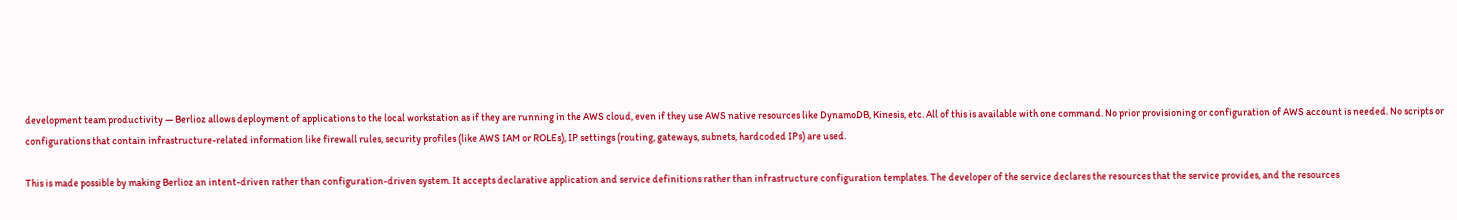development team productivity — Berlioz allows deployment of applications to the local workstation as if they are running in the AWS cloud, even if they use AWS native resources like DynamoDB, Kinesis, etc. All of this is available with one command. No prior provisioning or configuration of AWS account is needed. No scripts or configurations that contain infrastructure-related information like firewall rules, security profiles (like AWS IAM or ROLEs), IP settings (routing, gateways, subnets, hardcoded IPs) are used.

This is made possible by making Berlioz an intent-driven rather than configuration-driven system. It accepts declarative application and service definitions rather than infrastructure configuration templates. The developer of the service declares the resources that the service provides, and the resources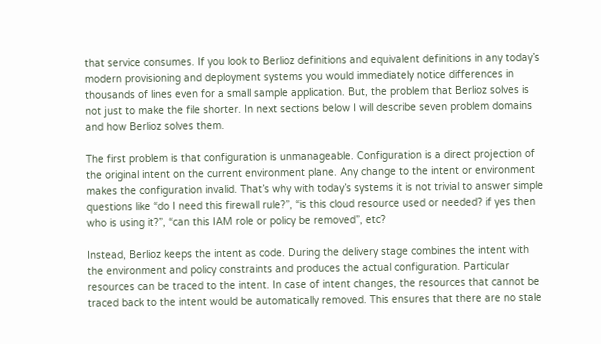that service consumes. If you look to Berlioz definitions and equivalent definitions in any today’s modern provisioning and deployment systems you would immediately notice differences in thousands of lines even for a small sample application. But, the problem that Berlioz solves is not just to make the file shorter. In next sections below I will describe seven problem domains and how Berlioz solves them.

The first problem is that configuration is unmanageable. Configuration is a direct projection of the original intent on the current environment plane. Any change to the intent or environment makes the configuration invalid. That’s why with today’s systems it is not trivial to answer simple questions like “do I need this firewall rule?”, “is this cloud resource used or needed? if yes then who is using it?”, “can this IAM role or policy be removed”, etc?

Instead, Berlioz keeps the intent as code. During the delivery stage combines the intent with the environment and policy constraints and produces the actual configuration. Particular resources can be traced to the intent. In case of intent changes, the resources that cannot be traced back to the intent would be automatically removed. This ensures that there are no stale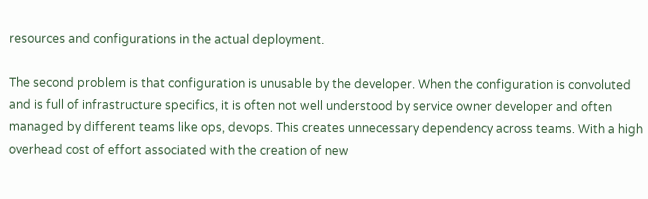resources and configurations in the actual deployment.

The second problem is that configuration is unusable by the developer. When the configuration is convoluted and is full of infrastructure specifics, it is often not well understood by service owner developer and often managed by different teams like ops, devops. This creates unnecessary dependency across teams. With a high overhead cost of effort associated with the creation of new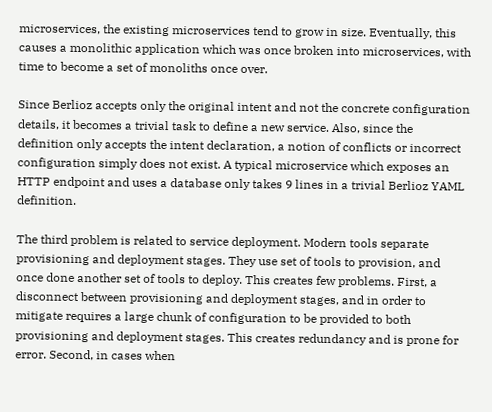microservices, the existing microservices tend to grow in size. Eventually, this causes a monolithic application which was once broken into microservices, with time to become a set of monoliths once over.

Since Berlioz accepts only the original intent and not the concrete configuration details, it becomes a trivial task to define a new service. Also, since the definition only accepts the intent declaration, a notion of conflicts or incorrect configuration simply does not exist. A typical microservice which exposes an HTTP endpoint and uses a database only takes 9 lines in a trivial Berlioz YAML definition.

The third problem is related to service deployment. Modern tools separate provisioning and deployment stages. They use set of tools to provision, and once done another set of tools to deploy. This creates few problems. First, a disconnect between provisioning and deployment stages, and in order to mitigate requires a large chunk of configuration to be provided to both provisioning and deployment stages. This creates redundancy and is prone for error. Second, in cases when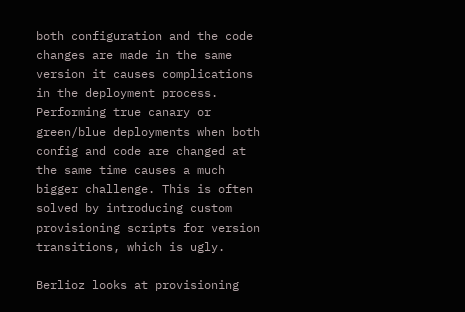both configuration and the code changes are made in the same version it causes complications in the deployment process. Performing true canary or green/blue deployments when both config and code are changed at the same time causes a much bigger challenge. This is often solved by introducing custom provisioning scripts for version transitions, which is ugly.

Berlioz looks at provisioning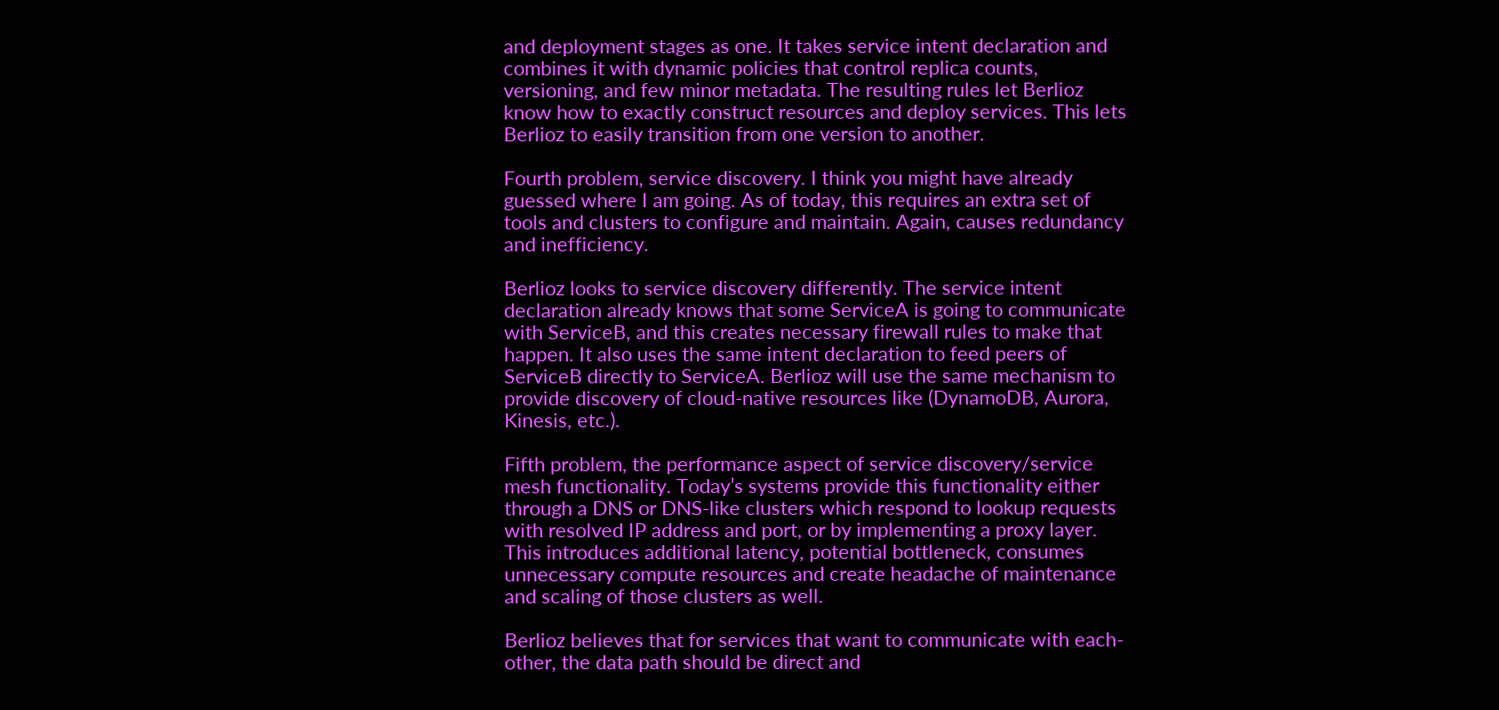and deployment stages as one. It takes service intent declaration and combines it with dynamic policies that control replica counts, versioning, and few minor metadata. The resulting rules let Berlioz know how to exactly construct resources and deploy services. This lets Berlioz to easily transition from one version to another.

Fourth problem, service discovery. I think you might have already guessed where I am going. As of today, this requires an extra set of tools and clusters to configure and maintain. Again, causes redundancy and inefficiency.

Berlioz looks to service discovery differently. The service intent declaration already knows that some ServiceA is going to communicate with ServiceB, and this creates necessary firewall rules to make that happen. It also uses the same intent declaration to feed peers of ServiceB directly to ServiceA. Berlioz will use the same mechanism to provide discovery of cloud-native resources like (DynamoDB, Aurora, Kinesis, etc.).

Fifth problem, the performance aspect of service discovery/service mesh functionality. Today’s systems provide this functionality either through a DNS or DNS-like clusters which respond to lookup requests with resolved IP address and port, or by implementing a proxy layer. This introduces additional latency, potential bottleneck, consumes unnecessary compute resources and create headache of maintenance and scaling of those clusters as well.

Berlioz believes that for services that want to communicate with each-other, the data path should be direct and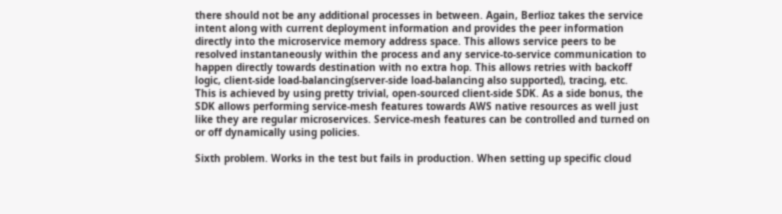there should not be any additional processes in between. Again, Berlioz takes the service intent along with current deployment information and provides the peer information directly into the microservice memory address space. This allows service peers to be resolved instantaneously within the process and any service-to-service communication to happen directly towards destination with no extra hop. This allows retries with backoff logic, client-side load-balancing(server-side load-balancing also supported), tracing, etc. This is achieved by using pretty trivial, open-sourced client-side SDK. As a side bonus, the SDK allows performing service-mesh features towards AWS native resources as well just like they are regular microservices. Service-mesh features can be controlled and turned on or off dynamically using policies.

Sixth problem. Works in the test but fails in production. When setting up specific cloud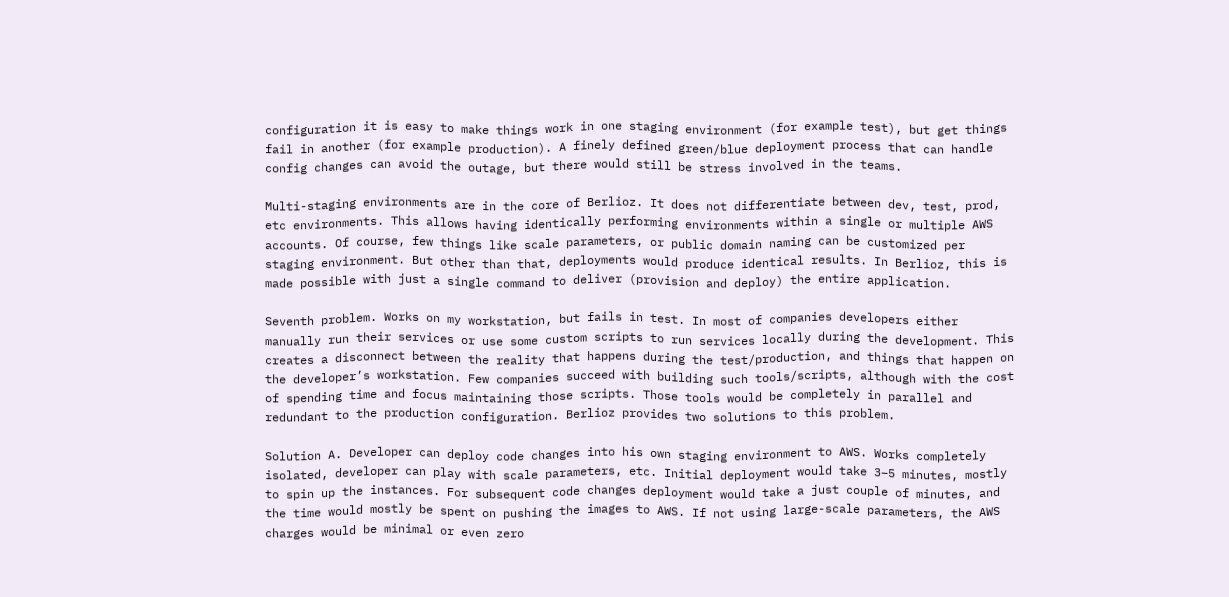configuration it is easy to make things work in one staging environment (for example test), but get things fail in another (for example production). A finely defined green/blue deployment process that can handle config changes can avoid the outage, but there would still be stress involved in the teams.

Multi-staging environments are in the core of Berlioz. It does not differentiate between dev, test, prod, etc environments. This allows having identically performing environments within a single or multiple AWS accounts. Of course, few things like scale parameters, or public domain naming can be customized per staging environment. But other than that, deployments would produce identical results. In Berlioz, this is made possible with just a single command to deliver (provision and deploy) the entire application.

Seventh problem. Works on my workstation, but fails in test. In most of companies developers either manually run their services or use some custom scripts to run services locally during the development. This creates a disconnect between the reality that happens during the test/production, and things that happen on the developer’s workstation. Few companies succeed with building such tools/scripts, although with the cost of spending time and focus maintaining those scripts. Those tools would be completely in parallel and redundant to the production configuration. Berlioz provides two solutions to this problem.

Solution A. Developer can deploy code changes into his own staging environment to AWS. Works completely isolated, developer can play with scale parameters, etc. Initial deployment would take 3–5 minutes, mostly to spin up the instances. For subsequent code changes deployment would take a just couple of minutes, and the time would mostly be spent on pushing the images to AWS. If not using large-scale parameters, the AWS charges would be minimal or even zero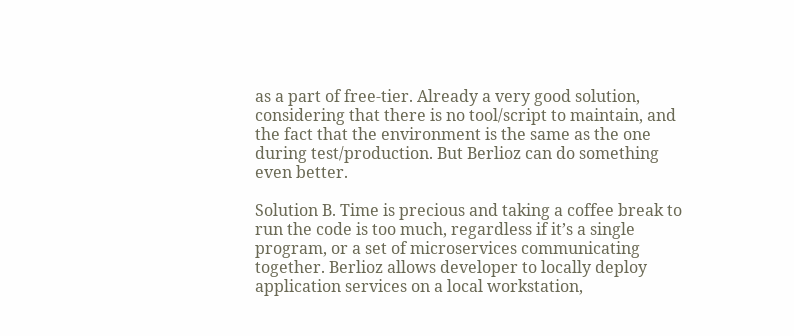as a part of free-tier. Already a very good solution, considering that there is no tool/script to maintain, and the fact that the environment is the same as the one during test/production. But Berlioz can do something even better.

Solution B. Time is precious and taking a coffee break to run the code is too much, regardless if it’s a single program, or a set of microservices communicating together. Berlioz allows developer to locally deploy application services on a local workstation,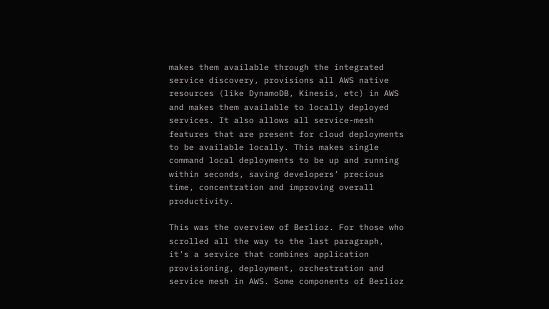makes them available through the integrated service discovery, provisions all AWS native resources (like DynamoDB, Kinesis, etc) in AWS and makes them available to locally deployed services. It also allows all service-mesh features that are present for cloud deployments to be available locally. This makes single command local deployments to be up and running within seconds, saving developers’ precious time, concentration and improving overall productivity.

This was the overview of Berlioz. For those who scrolled all the way to the last paragraph, it’s a service that combines application provisioning, deployment, orchestration and service mesh in AWS. Some components of Berlioz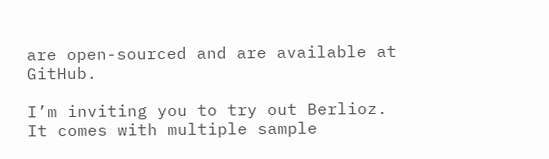are open-sourced and are available at GitHub.

I’m inviting you to try out Berlioz. It comes with multiple sample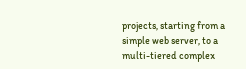projects, starting from a simple web server, to a multi-tiered complex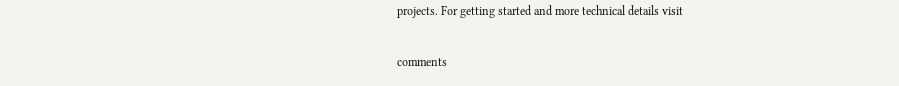projects. For getting started and more technical details visit

comments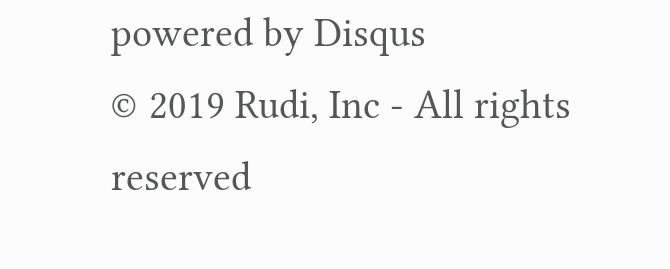powered by Disqus
© 2019 Rudi, Inc - All rights reserved